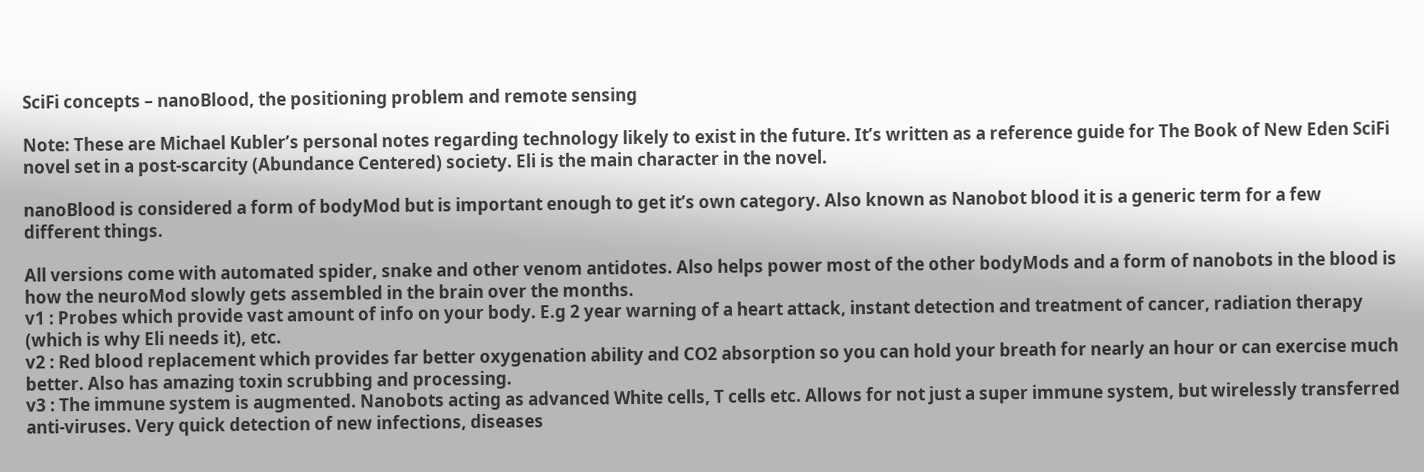SciFi concepts – nanoBlood, the positioning problem and remote sensing

Note: These are Michael Kubler’s personal notes regarding technology likely to exist in the future. It’s written as a reference guide for The Book of New Eden SciFi novel set in a post-scarcity (Abundance Centered) society. Eli is the main character in the novel.

nanoBlood is considered a form of bodyMod but is important enough to get it’s own category. Also known as Nanobot blood it is a generic term for a few different things.

All versions come with automated spider, snake and other venom antidotes. Also helps power most of the other bodyMods and a form of nanobots in the blood is how the neuroMod slowly gets assembled in the brain over the months.
v1 : Probes which provide vast amount of info on your body. E.g 2 year warning of a heart attack, instant detection and treatment of cancer, radiation therapy (which is why Eli needs it), etc.
v2 : Red blood replacement which provides far better oxygenation ability and CO2 absorption so you can hold your breath for nearly an hour or can exercise much better. Also has amazing toxin scrubbing and processing.
v3 : The immune system is augmented. Nanobots acting as advanced White cells, T cells etc. Allows for not just a super immune system, but wirelessly transferred anti-viruses. Very quick detection of new infections, diseases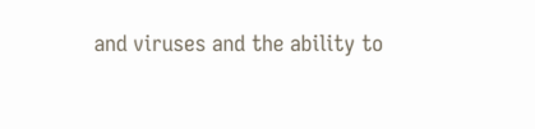and viruses and the ability to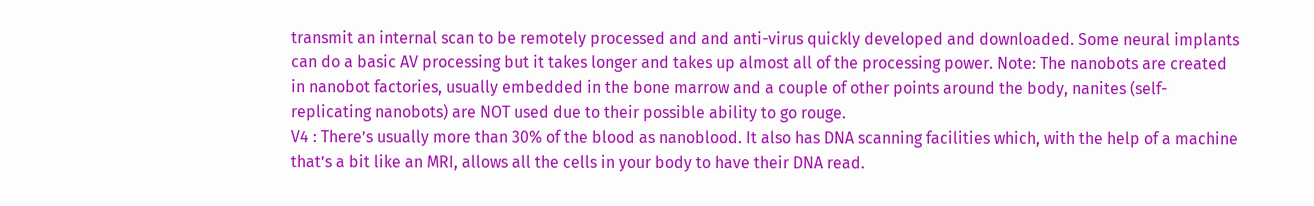transmit an internal scan to be remotely processed and and anti-virus quickly developed and downloaded. Some neural implants can do a basic AV processing but it takes longer and takes up almost all of the processing power. Note: The nanobots are created in nanobot factories, usually embedded in the bone marrow and a couple of other points around the body, nanites (self-replicating nanobots) are NOT used due to their possible ability to go rouge.
V4 : There’s usually more than 30% of the blood as nanoblood. It also has DNA scanning facilities which, with the help of a machine that’s a bit like an MRI, allows all the cells in your body to have their DNA read.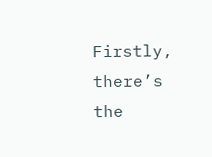Firstly, there’s the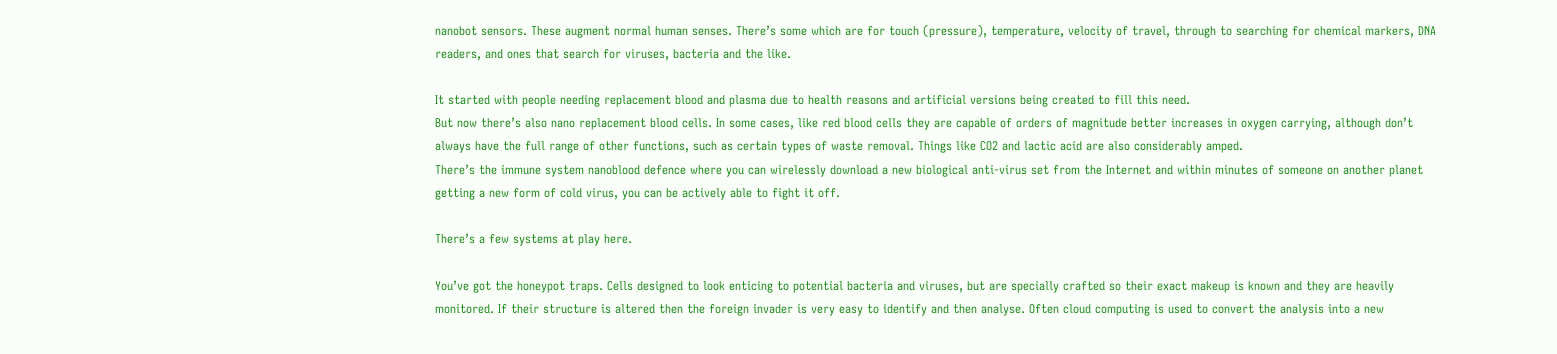nanobot sensors. These augment normal human senses. There’s some which are for touch (pressure), temperature, velocity of travel, through to searching for chemical markers, DNA readers, and ones that search for viruses, bacteria and the like.

It started with people needing replacement blood and plasma due to health reasons and artificial versions being created to fill this need.
But now there’s also nano replacement blood cells. In some cases, like red blood cells they are capable of orders of magnitude better increases in oxygen carrying, although don’t always have the full range of other functions, such as certain types of waste removal. Things like CO2 and lactic acid are also considerably amped.
There’s the immune system nanoblood defence where you can wirelessly download a new biological anti-virus set from the Internet and within minutes of someone on another planet getting a new form of cold virus, you can be actively able to fight it off.

There’s a few systems at play here.

You’ve got the honeypot traps. Cells designed to look enticing to potential bacteria and viruses, but are specially crafted so their exact makeup is known and they are heavily monitored. If their structure is altered then the foreign invader is very easy to identify and then analyse. Often cloud computing is used to convert the analysis into a new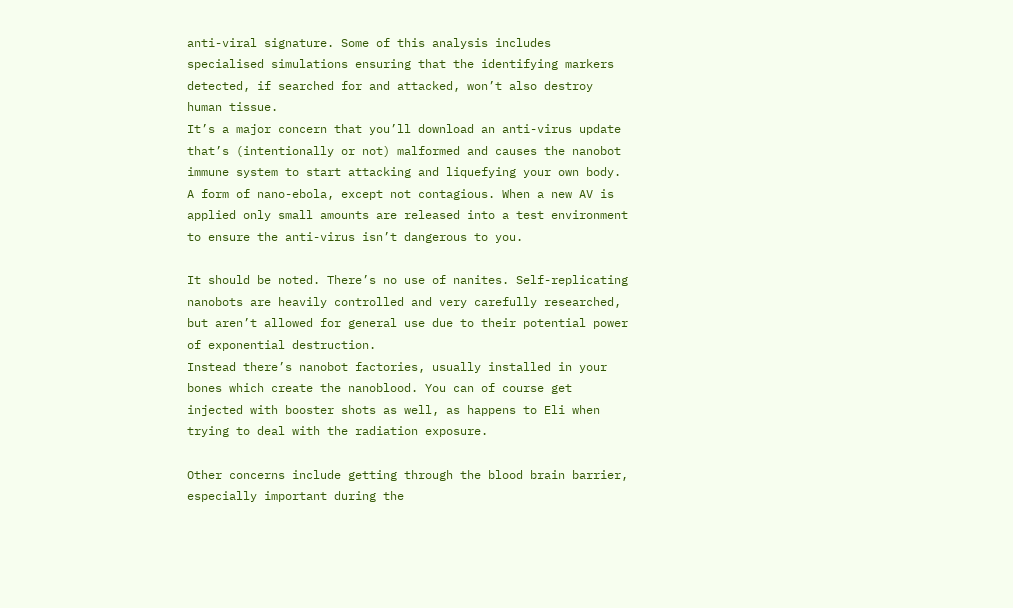anti-viral signature. Some of this analysis includes specialised simulations ensuring that the identifying markers detected, if searched for and attacked, won’t also destroy human tissue.
It’s a major concern that you’ll download an anti-virus update that’s (intentionally or not) malformed and causes the nanobot immune system to start attacking and liquefying your own body. A form of nano-ebola, except not contagious. When a new AV is applied only small amounts are released into a test environment to ensure the anti-virus isn’t dangerous to you.

It should be noted. There’s no use of nanites. Self-replicating nanobots are heavily controlled and very carefully researched, but aren’t allowed for general use due to their potential power of exponential destruction.
Instead there’s nanobot factories, usually installed in your bones which create the nanoblood. You can of course get injected with booster shots as well, as happens to Eli when trying to deal with the radiation exposure.

Other concerns include getting through the blood brain barrier, especially important during the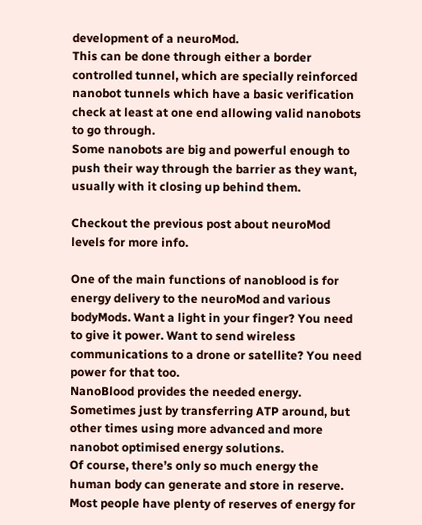development of a neuroMod.
This can be done through either a border controlled tunnel, which are specially reinforced nanobot tunnels which have a basic verification check at least at one end allowing valid nanobots to go through.
Some nanobots are big and powerful enough to push their way through the barrier as they want, usually with it closing up behind them.

Checkout the previous post about neuroMod levels for more info.

One of the main functions of nanoblood is for energy delivery to the neuroMod and various bodyMods. Want a light in your finger? You need to give it power. Want to send wireless communications to a drone or satellite? You need power for that too.
NanoBlood provides the needed energy. Sometimes just by transferring ATP around, but other times using more advanced and more nanobot optimised energy solutions.
Of course, there’s only so much energy the human body can generate and store in reserve. Most people have plenty of reserves of energy for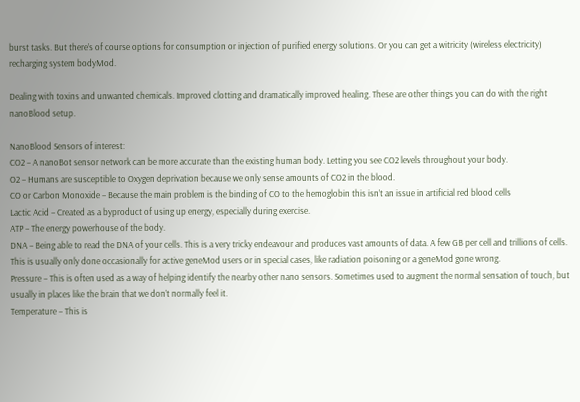burst tasks. But there’s of course options for consumption or injection of purified energy solutions. Or you can get a witricity (wireless electricity) recharging system bodyMod.

Dealing with toxins and unwanted chemicals. Improved clotting and dramatically improved healing. These are other things you can do with the right nanoBlood setup.

NanoBlood Sensors of interest:
CO2 – A nanoBot sensor network can be more accurate than the existing human body. Letting you see CO2 levels throughout your body.
O2 – Humans are susceptible to Oxygen deprivation because we only sense amounts of CO2 in the blood.
CO or Carbon Monoxide – Because the main problem is the binding of CO to the hemoglobin this isn’t an issue in artificial red blood cells
Lactic Acid – Created as a byproduct of using up energy, especially during exercise.
ATP – The energy powerhouse of the body.
DNA – Being able to read the DNA of your cells. This is a very tricky endeavour and produces vast amounts of data. A few GB per cell and trillions of cells. This is usually only done occasionally for active geneMod users or in special cases, like radiation poisoning or a geneMod gone wrong.
Pressure – This is often used as a way of helping identify the nearby other nano sensors. Sometimes used to augment the normal sensation of touch, but usually in places like the brain that we don’t normally feel it.
Temperature – This is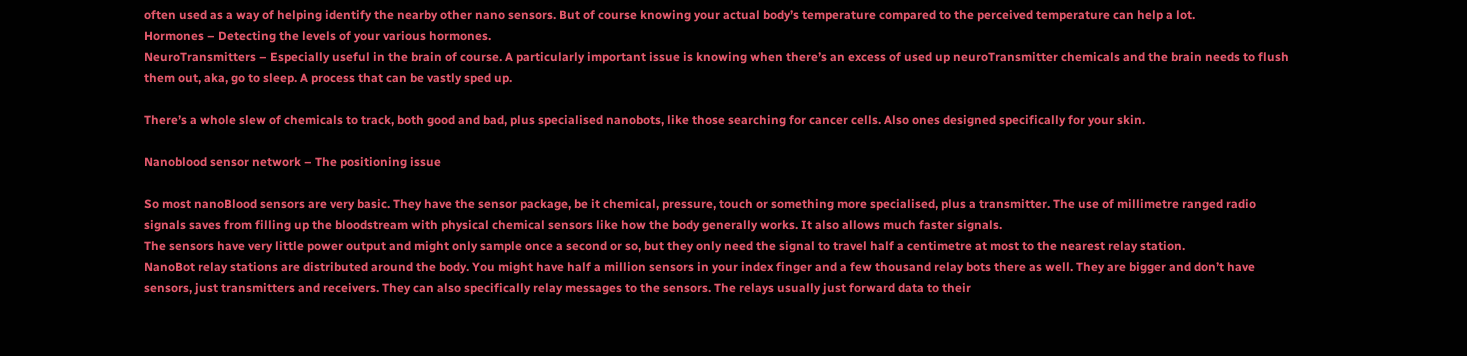often used as a way of helping identify the nearby other nano sensors. But of course knowing your actual body’s temperature compared to the perceived temperature can help a lot.
Hormones – Detecting the levels of your various hormones.
NeuroTransmitters – Especially useful in the brain of course. A particularly important issue is knowing when there’s an excess of used up neuroTransmitter chemicals and the brain needs to flush them out, aka, go to sleep. A process that can be vastly sped up.

There’s a whole slew of chemicals to track, both good and bad, plus specialised nanobots, like those searching for cancer cells. Also ones designed specifically for your skin.

Nanoblood sensor network – The positioning issue

So most nanoBlood sensors are very basic. They have the sensor package, be it chemical, pressure, touch or something more specialised, plus a transmitter. The use of millimetre ranged radio signals saves from filling up the bloodstream with physical chemical sensors like how the body generally works. It also allows much faster signals.
The sensors have very little power output and might only sample once a second or so, but they only need the signal to travel half a centimetre at most to the nearest relay station.
NanoBot relay stations are distributed around the body. You might have half a million sensors in your index finger and a few thousand relay bots there as well. They are bigger and don’t have sensors, just transmitters and receivers. They can also specifically relay messages to the sensors. The relays usually just forward data to their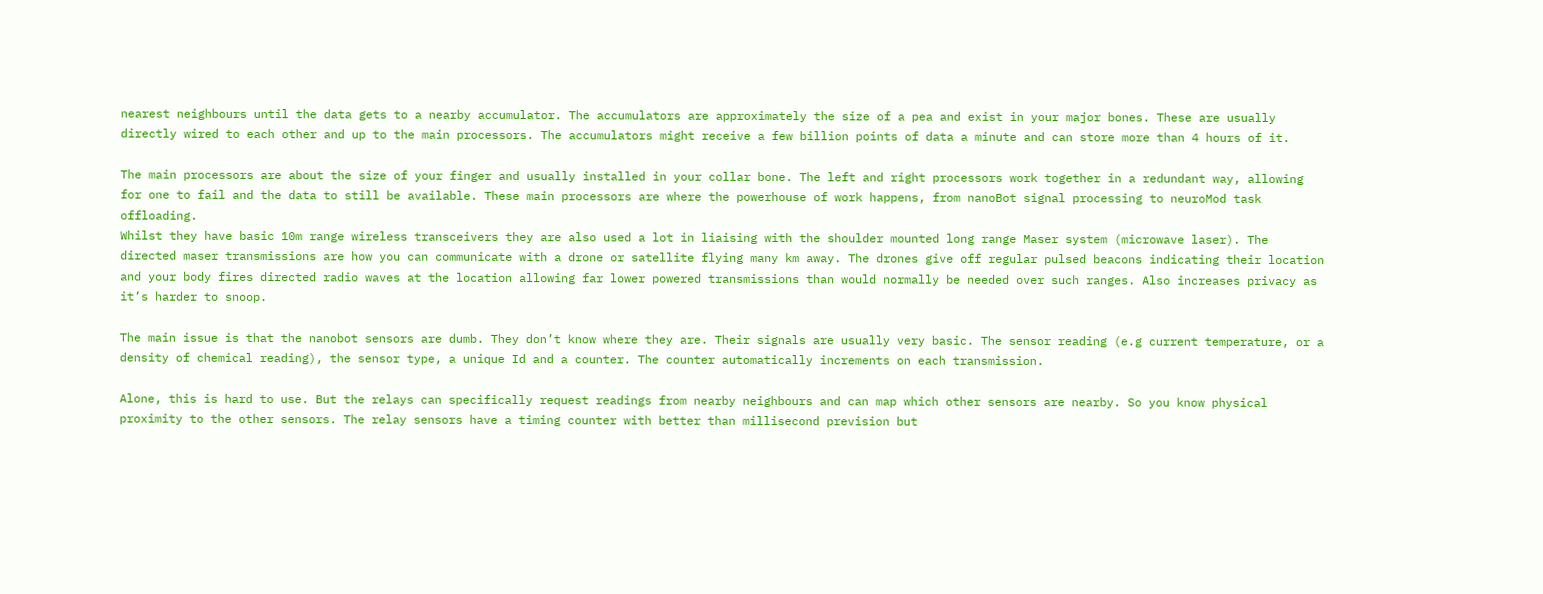nearest neighbours until the data gets to a nearby accumulator. The accumulators are approximately the size of a pea and exist in your major bones. These are usually directly wired to each other and up to the main processors. The accumulators might receive a few billion points of data a minute and can store more than 4 hours of it.

The main processors are about the size of your finger and usually installed in your collar bone. The left and right processors work together in a redundant way, allowing for one to fail and the data to still be available. These main processors are where the powerhouse of work happens, from nanoBot signal processing to neuroMod task offloading.
Whilst they have basic 10m range wireless transceivers they are also used a lot in liaising with the shoulder mounted long range Maser system (microwave laser). The directed maser transmissions are how you can communicate with a drone or satellite flying many km away. The drones give off regular pulsed beacons indicating their location and your body fires directed radio waves at the location allowing far lower powered transmissions than would normally be needed over such ranges. Also increases privacy as it’s harder to snoop.

The main issue is that the nanobot sensors are dumb. They don’t know where they are. Their signals are usually very basic. The sensor reading (e.g current temperature, or a density of chemical reading), the sensor type, a unique Id and a counter. The counter automatically increments on each transmission.

Alone, this is hard to use. But the relays can specifically request readings from nearby neighbours and can map which other sensors are nearby. So you know physical proximity to the other sensors. The relay sensors have a timing counter with better than millisecond prevision but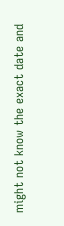might not know the exact date and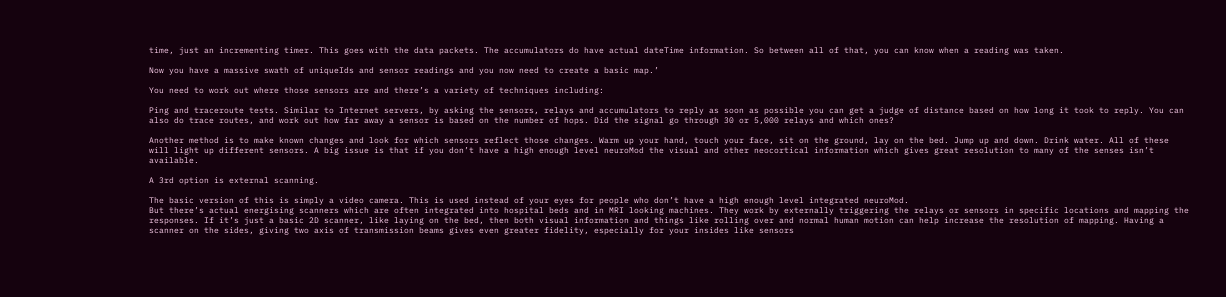time, just an incrementing timer. This goes with the data packets. The accumulators do have actual dateTime information. So between all of that, you can know when a reading was taken.

Now you have a massive swath of uniqueIds and sensor readings and you now need to create a basic map.’

You need to work out where those sensors are and there’s a variety of techniques including:

Ping and traceroute tests. Similar to Internet servers, by asking the sensors, relays and accumulators to reply as soon as possible you can get a judge of distance based on how long it took to reply. You can also do trace routes, and work out how far away a sensor is based on the number of hops. Did the signal go through 30 or 5,000 relays and which ones?

Another method is to make known changes and look for which sensors reflect those changes. Warm up your hand, touch your face, sit on the ground, lay on the bed. Jump up and down. Drink water. All of these will light up different sensors. A big issue is that if you don’t have a high enough level neuroMod the visual and other neocortical information which gives great resolution to many of the senses isn’t available.

A 3rd option is external scanning.

The basic version of this is simply a video camera. This is used instead of your eyes for people who don’t have a high enough level integrated neuroMod.
But there’s actual energising scanners which are often integrated into hospital beds and in MRI looking machines. They work by externally triggering the relays or sensors in specific locations and mapping the responses. If it’s just a basic 2D scanner, like laying on the bed, then both visual information and things like rolling over and normal human motion can help increase the resolution of mapping. Having a scanner on the sides, giving two axis of transmission beams gives even greater fidelity, especially for your insides like sensors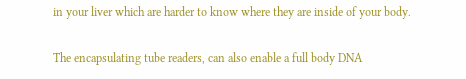in your liver which are harder to know where they are inside of your body.

The encapsulating tube readers, can also enable a full body DNA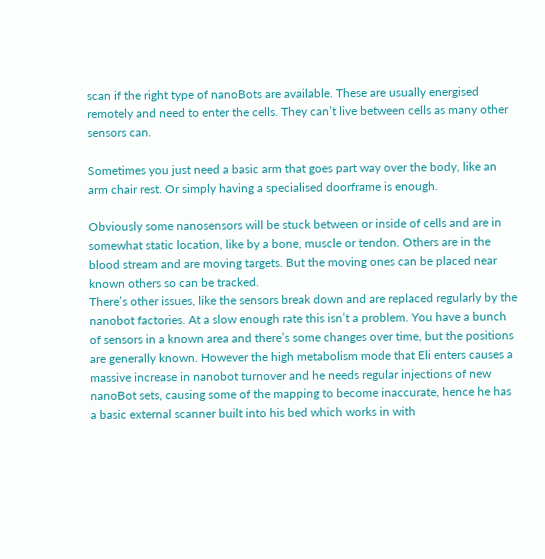scan if the right type of nanoBots are available. These are usually energised remotely and need to enter the cells. They can’t live between cells as many other sensors can.

Sometimes you just need a basic arm that goes part way over the body, like an arm chair rest. Or simply having a specialised doorframe is enough.

Obviously some nanosensors will be stuck between or inside of cells and are in somewhat static location, like by a bone, muscle or tendon. Others are in the blood stream and are moving targets. But the moving ones can be placed near known others so can be tracked.
There’s other issues, like the sensors break down and are replaced regularly by the nanobot factories. At a slow enough rate this isn’t a problem. You have a bunch of sensors in a known area and there’s some changes over time, but the positions are generally known. However the high metabolism mode that Eli enters causes a massive increase in nanobot turnover and he needs regular injections of new nanoBot sets, causing some of the mapping to become inaccurate, hence he has a basic external scanner built into his bed which works in with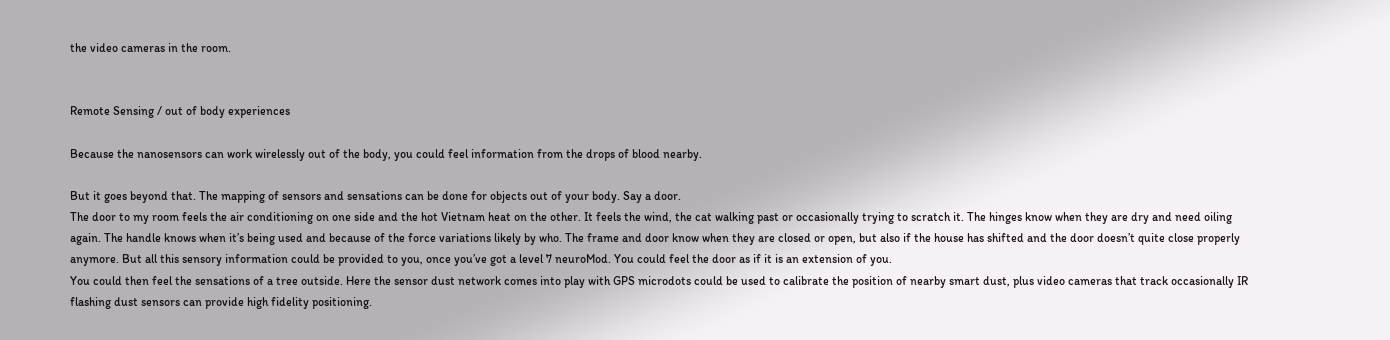the video cameras in the room.


Remote Sensing / out of body experiences

Because the nanosensors can work wirelessly out of the body, you could feel information from the drops of blood nearby.

But it goes beyond that. The mapping of sensors and sensations can be done for objects out of your body. Say a door.
The door to my room feels the air conditioning on one side and the hot Vietnam heat on the other. It feels the wind, the cat walking past or occasionally trying to scratch it. The hinges know when they are dry and need oiling again. The handle knows when it’s being used and because of the force variations likely by who. The frame and door know when they are closed or open, but also if the house has shifted and the door doesn’t quite close properly anymore. But all this sensory information could be provided to you, once you’ve got a level 7 neuroMod. You could feel the door as if it is an extension of you.
You could then feel the sensations of a tree outside. Here the sensor dust network comes into play with GPS microdots could be used to calibrate the position of nearby smart dust, plus video cameras that track occasionally IR flashing dust sensors can provide high fidelity positioning.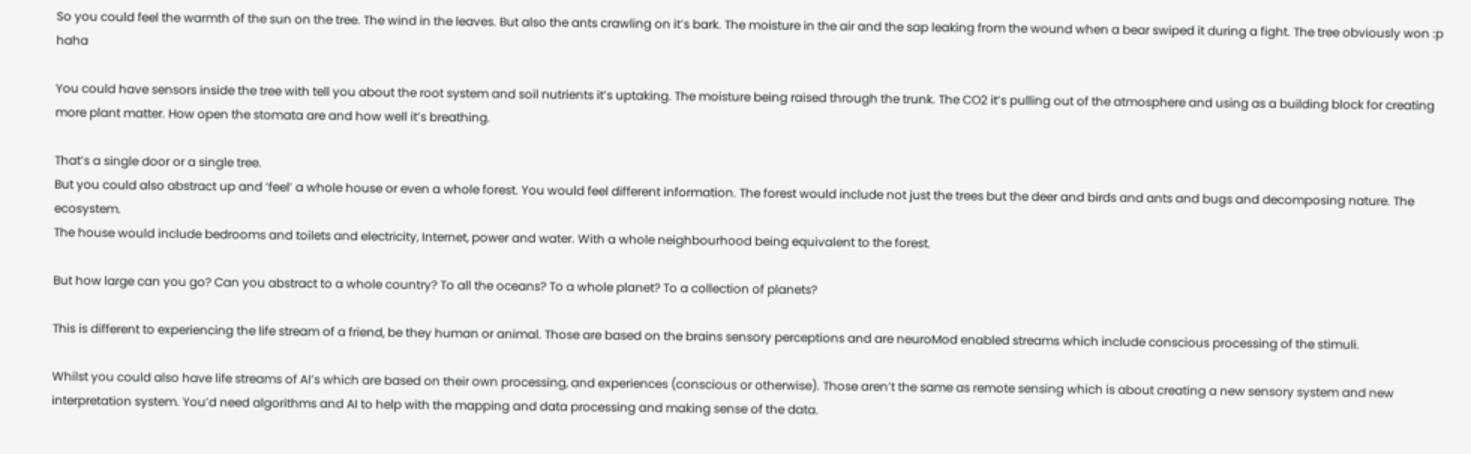So you could feel the warmth of the sun on the tree. The wind in the leaves. But also the ants crawling on it’s bark. The moisture in the air and the sap leaking from the wound when a bear swiped it during a fight. The tree obviously won :p haha

You could have sensors inside the tree with tell you about the root system and soil nutrients it’s uptaking. The moisture being raised through the trunk. The CO2 it’s pulling out of the atmosphere and using as a building block for creating more plant matter. How open the stomata are and how well it’s breathing.

That’s a single door or a single tree.
But you could also abstract up and ‘feel’ a whole house or even a whole forest. You would feel different information. The forest would include not just the trees but the deer and birds and ants and bugs and decomposing nature. The ecosystem.
The house would include bedrooms and toilets and electricity, Internet, power and water. With a whole neighbourhood being equivalent to the forest.

But how large can you go? Can you abstract to a whole country? To all the oceans? To a whole planet? To a collection of planets?

This is different to experiencing the life stream of a friend, be they human or animal. Those are based on the brains sensory perceptions and are neuroMod enabled streams which include conscious processing of the stimuli.

Whilst you could also have life streams of AI’s which are based on their own processing, and experiences (conscious or otherwise). Those aren’t the same as remote sensing which is about creating a new sensory system and new interpretation system. You’d need algorithms and AI to help with the mapping and data processing and making sense of the data.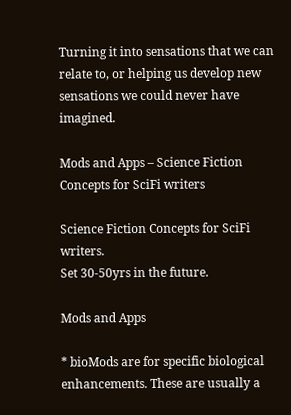Turning it into sensations that we can relate to, or helping us develop new sensations we could never have imagined.

Mods and Apps – Science Fiction Concepts for SciFi writers

Science Fiction Concepts for SciFi writers.
Set 30-50yrs in the future.

Mods and Apps

* bioMods are for specific biological enhancements. These are usually a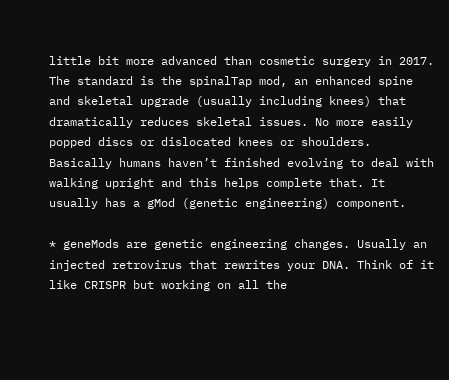little bit more advanced than cosmetic surgery in 2017. The standard is the spinalTap mod, an enhanced spine and skeletal upgrade (usually including knees) that dramatically reduces skeletal issues. No more easily popped discs or dislocated knees or shoulders. Basically humans haven’t finished evolving to deal with walking upright and this helps complete that. It usually has a gMod (genetic engineering) component.

* geneMods are genetic engineering changes. Usually an injected retrovirus that rewrites your DNA. Think of it like CRISPR but working on all the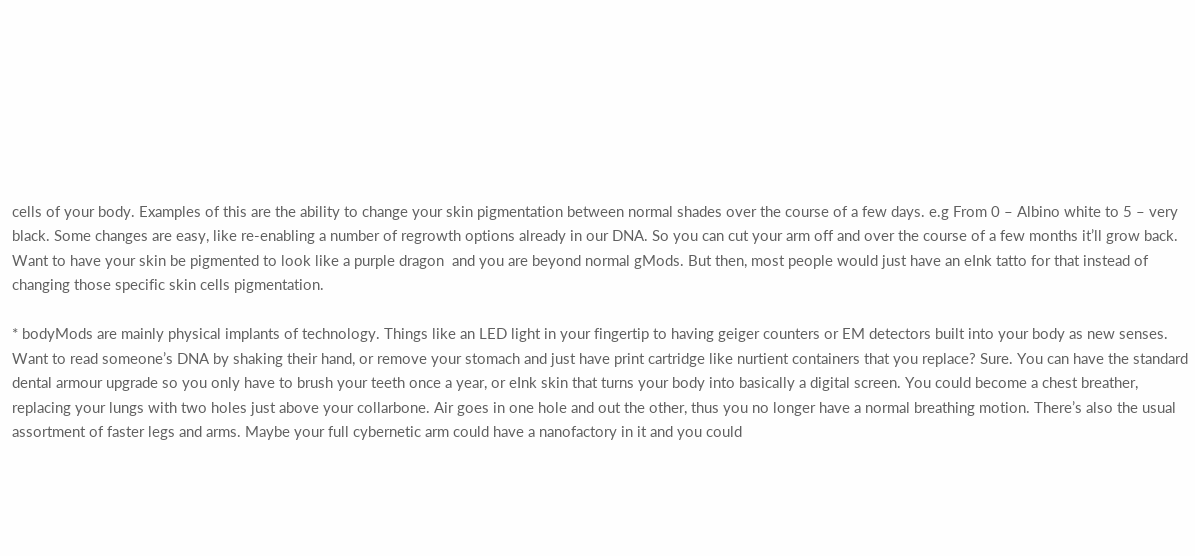cells of your body. Examples of this are the ability to change your skin pigmentation between normal shades over the course of a few days. e.g From 0 – Albino white to 5 – very black. Some changes are easy, like re-enabling a number of regrowth options already in our DNA. So you can cut your arm off and over the course of a few months it’ll grow back. Want to have your skin be pigmented to look like a purple dragon  and you are beyond normal gMods. But then, most people would just have an eInk tatto for that instead of changing those specific skin cells pigmentation.

* bodyMods are mainly physical implants of technology. Things like an LED light in your fingertip to having geiger counters or EM detectors built into your body as new senses. Want to read someone’s DNA by shaking their hand, or remove your stomach and just have print cartridge like nurtient containers that you replace? Sure. You can have the standard dental armour upgrade so you only have to brush your teeth once a year, or eInk skin that turns your body into basically a digital screen. You could become a chest breather, replacing your lungs with two holes just above your collarbone. Air goes in one hole and out the other, thus you no longer have a normal breathing motion. There’s also the usual assortment of faster legs and arms. Maybe your full cybernetic arm could have a nanofactory in it and you could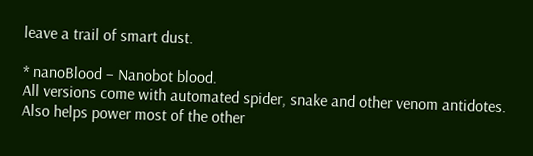leave a trail of smart dust.

* nanoBlood – Nanobot blood.
All versions come with automated spider, snake and other venom antidotes. Also helps power most of the other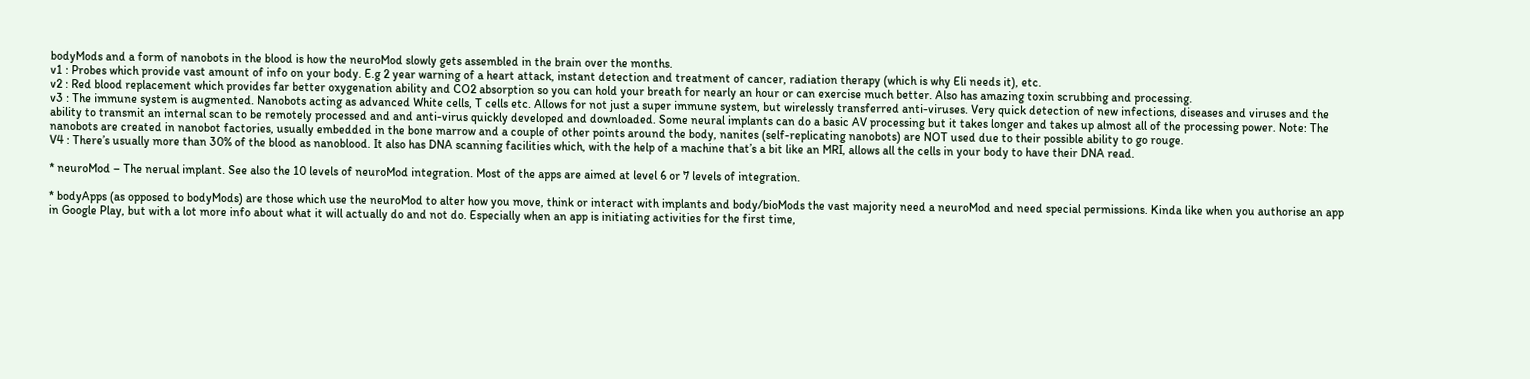bodyMods and a form of nanobots in the blood is how the neuroMod slowly gets assembled in the brain over the months.
v1 : Probes which provide vast amount of info on your body. E.g 2 year warning of a heart attack, instant detection and treatment of cancer, radiation therapy (which is why Eli needs it), etc.
v2 : Red blood replacement which provides far better oxygenation ability and CO2 absorption so you can hold your breath for nearly an hour or can exercise much better. Also has amazing toxin scrubbing and processing.
v3 : The immune system is augmented. Nanobots acting as advanced White cells, T cells etc. Allows for not just a super immune system, but wirelessly transferred anti-viruses. Very quick detection of new infections, diseases and viruses and the ability to transmit an internal scan to be remotely processed and and anti-virus quickly developed and downloaded. Some neural implants can do a basic AV processing but it takes longer and takes up almost all of the processing power. Note: The nanobots are created in nanobot factories, usually embedded in the bone marrow and a couple of other points around the body, nanites (self-replicating nanobots) are NOT used due to their possible ability to go rouge.
V4 : There’s usually more than 30% of the blood as nanoblood. It also has DNA scanning facilities which, with the help of a machine that’s a bit like an MRI, allows all the cells in your body to have their DNA read.

* neuroMod – The nerual implant. See also the 10 levels of neuroMod integration. Most of the apps are aimed at level 6 or 7 levels of integration.

* bodyApps (as opposed to bodyMods) are those which use the neuroMod to alter how you move, think or interact with implants and body/bioMods the vast majority need a neuroMod and need special permissions. Kinda like when you authorise an app in Google Play, but with a lot more info about what it will actually do and not do. Especially when an app is initiating activities for the first time,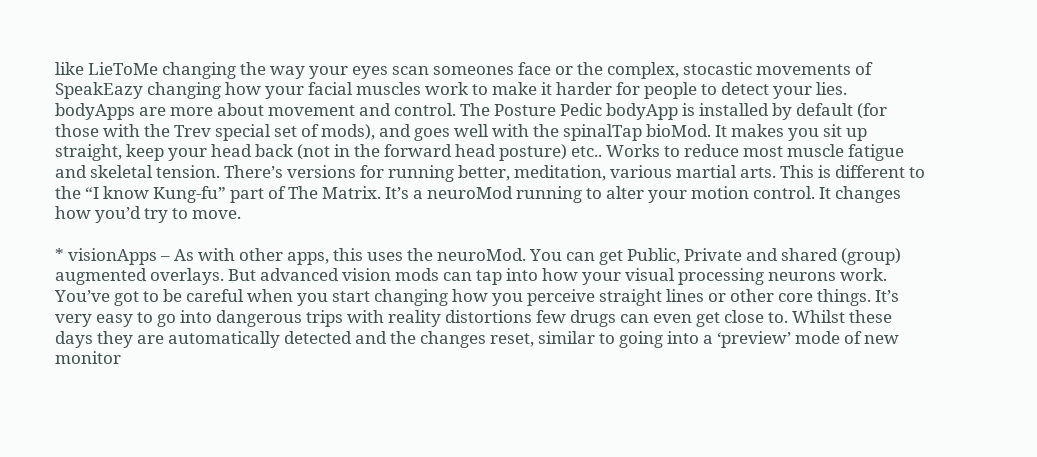like LieToMe changing the way your eyes scan someones face or the complex, stocastic movements of SpeakEazy changing how your facial muscles work to make it harder for people to detect your lies. bodyApps are more about movement and control. The Posture Pedic bodyApp is installed by default (for those with the Trev special set of mods), and goes well with the spinalTap bioMod. It makes you sit up straight, keep your head back (not in the forward head posture) etc.. Works to reduce most muscle fatigue and skeletal tension. There’s versions for running better, meditation, various martial arts. This is different to the “I know Kung-fu” part of The Matrix. It’s a neuroMod running to alter your motion control. It changes how you’d try to move.

* visionApps – As with other apps, this uses the neuroMod. You can get Public, Private and shared (group) augmented overlays. But advanced vision mods can tap into how your visual processing neurons work. You’ve got to be careful when you start changing how you perceive straight lines or other core things. It’s very easy to go into dangerous trips with reality distortions few drugs can even get close to. Whilst these days they are automatically detected and the changes reset, similar to going into a ‘preview’ mode of new monitor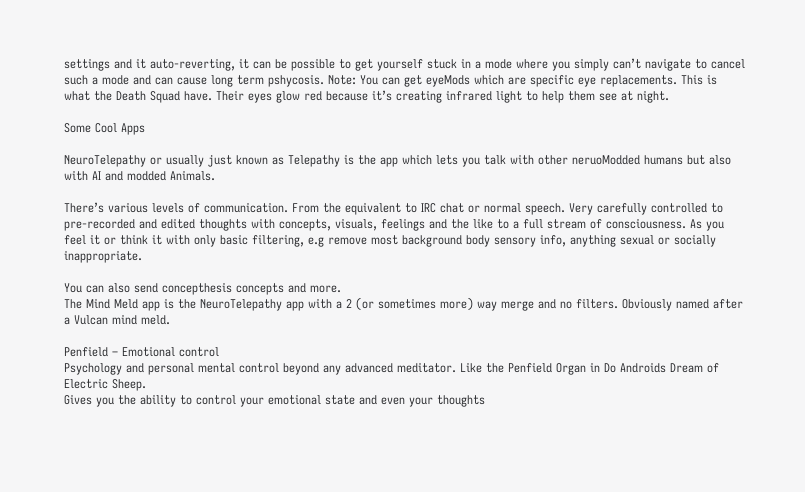settings and it auto-reverting, it can be possible to get yourself stuck in a mode where you simply can’t navigate to cancel such a mode and can cause long term pshycosis. Note: You can get eyeMods which are specific eye replacements. This is what the Death Squad have. Their eyes glow red because it’s creating infrared light to help them see at night.

Some Cool Apps

NeuroTelepathy or usually just known as Telepathy is the app which lets you talk with other neruoModded humans but also with AI and modded Animals.

There’s various levels of communication. From the equivalent to IRC chat or normal speech. Very carefully controlled to pre-recorded and edited thoughts with concepts, visuals, feelings and the like to a full stream of consciousness. As you feel it or think it with only basic filtering, e.g remove most background body sensory info, anything sexual or socially inappropriate.

You can also send concepthesis concepts and more.
The Mind Meld app is the NeuroTelepathy app with a 2 (or sometimes more) way merge and no filters. Obviously named after a Vulcan mind meld.

Penfield – Emotional control
Psychology and personal mental control beyond any advanced meditator. Like the Penfield Organ in Do Androids Dream of Electric Sheep.
Gives you the ability to control your emotional state and even your thoughts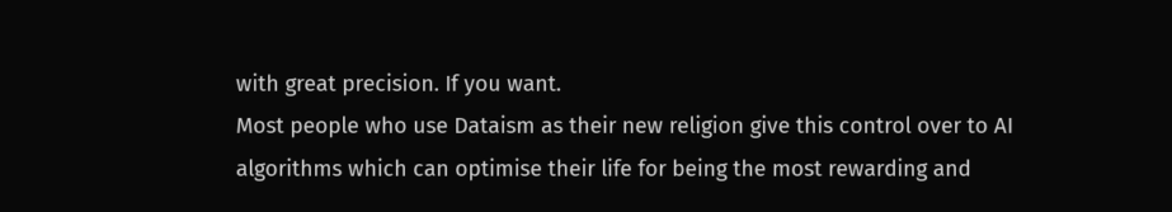with great precision. If you want.
Most people who use Dataism as their new religion give this control over to AI algorithms which can optimise their life for being the most rewarding and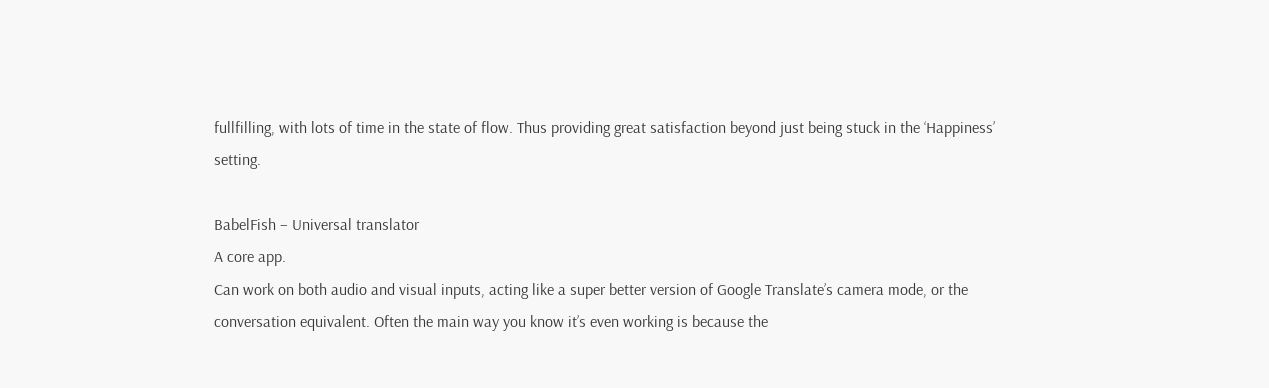fullfilling, with lots of time in the state of flow. Thus providing great satisfaction beyond just being stuck in the ‘Happiness’ setting.

BabelFish – Universal translator
A core app.
Can work on both audio and visual inputs, acting like a super better version of Google Translate’s camera mode, or the conversation equivalent. Often the main way you know it’s even working is because the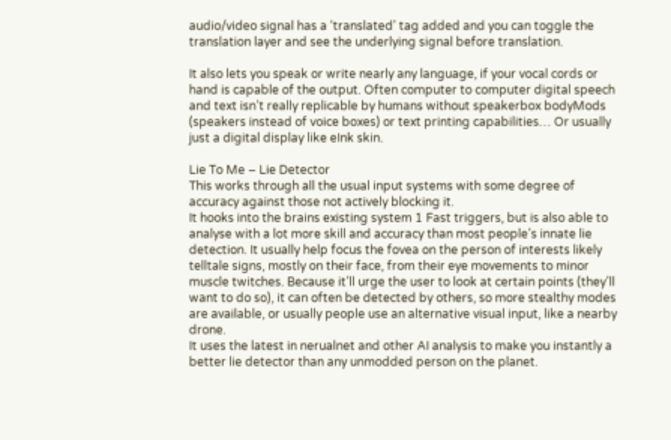audio/video signal has a ‘translated’ tag added and you can toggle the translation layer and see the underlying signal before translation.

It also lets you speak or write nearly any language, if your vocal cords or hand is capable of the output. Often computer to computer digital speech and text isn’t really replicable by humans without speakerbox bodyMods (speakers instead of voice boxes) or text printing capabilities… Or usually just a digital display like eInk skin.

Lie To Me – Lie Detector
This works through all the usual input systems with some degree of accuracy against those not actively blocking it.
It hooks into the brains existing system 1 Fast triggers, but is also able to analyse with a lot more skill and accuracy than most people’s innate lie detection. It usually help focus the fovea on the person of interests likely telltale signs, mostly on their face, from their eye movements to minor muscle twitches. Because it’ll urge the user to look at certain points (they’ll want to do so), it can often be detected by others, so more stealthy modes are available, or usually people use an alternative visual input, like a nearby drone.
It uses the latest in nerualnet and other AI analysis to make you instantly a better lie detector than any unmodded person on the planet.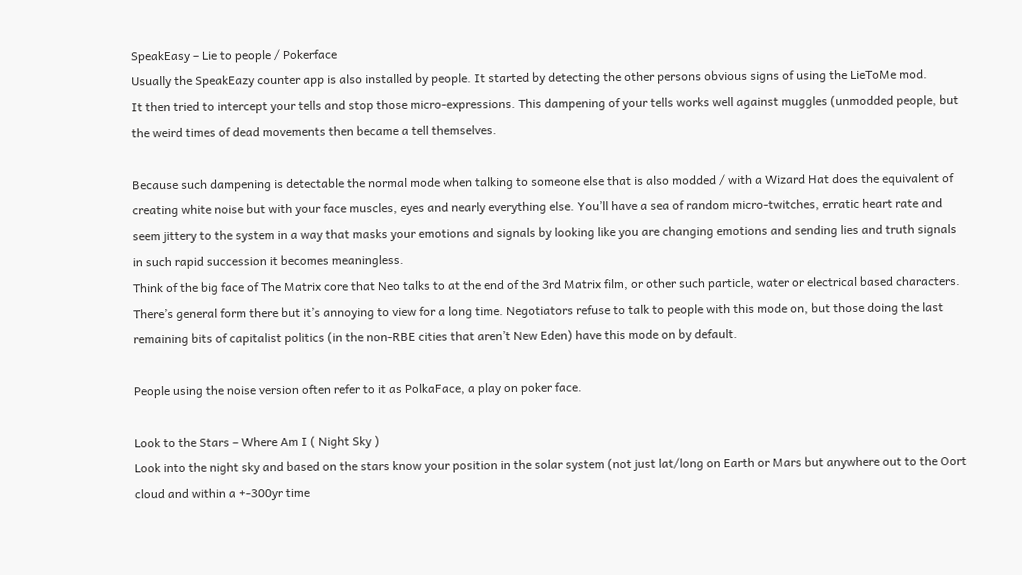SpeakEasy – Lie to people / Pokerface
Usually the SpeakEazy counter app is also installed by people. It started by detecting the other persons obvious signs of using the LieToMe mod.
It then tried to intercept your tells and stop those micro-expressions. This dampening of your tells works well against muggles (unmodded people, but the weird times of dead movements then became a tell themselves.

Because such dampening is detectable the normal mode when talking to someone else that is also modded / with a Wizard Hat does the equivalent of creating white noise but with your face muscles, eyes and nearly everything else. You’ll have a sea of random micro-twitches, erratic heart rate and seem jittery to the system in a way that masks your emotions and signals by looking like you are changing emotions and sending lies and truth signals in such rapid succession it becomes meaningless.
Think of the big face of The Matrix core that Neo talks to at the end of the 3rd Matrix film, or other such particle, water or electrical based characters. There’s general form there but it’s annoying to view for a long time. Negotiators refuse to talk to people with this mode on, but those doing the last remaining bits of capitalist politics (in the non-RBE cities that aren’t New Eden) have this mode on by default.

People using the noise version often refer to it as PolkaFace, a play on poker face.

Look to the Stars – Where Am I ( Night Sky )
Look into the night sky and based on the stars know your position in the solar system (not just lat/long on Earth or Mars but anywhere out to the Oort cloud and within a +-300yr time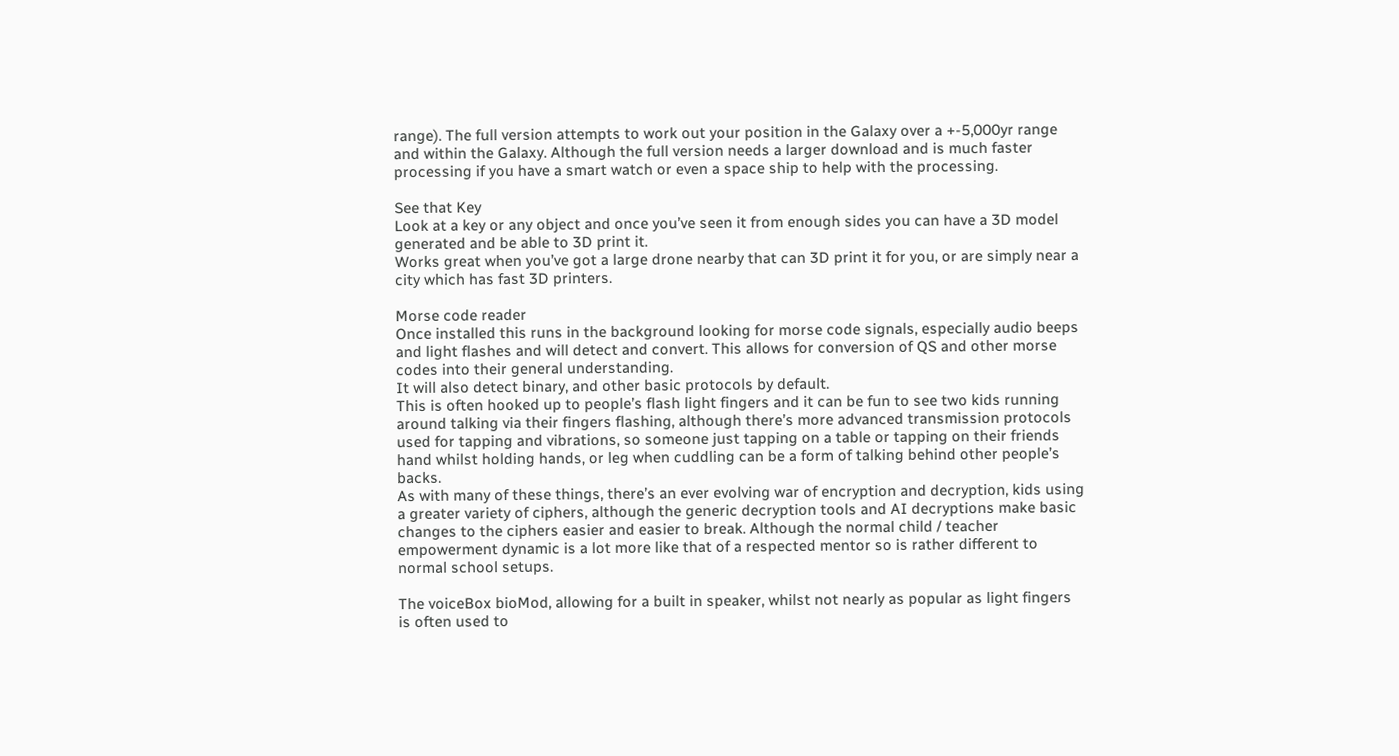range). The full version attempts to work out your position in the Galaxy over a +-5,000yr range and within the Galaxy. Although the full version needs a larger download and is much faster processing if you have a smart watch or even a space ship to help with the processing.

See that Key
Look at a key or any object and once you’ve seen it from enough sides you can have a 3D model generated and be able to 3D print it.
Works great when you’ve got a large drone nearby that can 3D print it for you, or are simply near a city which has fast 3D printers.

Morse code reader
Once installed this runs in the background looking for morse code signals, especially audio beeps and light flashes and will detect and convert. This allows for conversion of QS and other morse codes into their general understanding.
It will also detect binary, and other basic protocols by default.
This is often hooked up to people’s flash light fingers and it can be fun to see two kids running around talking via their fingers flashing, although there’s more advanced transmission protocols used for tapping and vibrations, so someone just tapping on a table or tapping on their friends hand whilst holding hands, or leg when cuddling can be a form of talking behind other people’s backs.
As with many of these things, there’s an ever evolving war of encryption and decryption, kids using a greater variety of ciphers, although the generic decryption tools and AI decryptions make basic changes to the ciphers easier and easier to break. Although the normal child / teacher empowerment dynamic is a lot more like that of a respected mentor so is rather different to normal school setups.

The voiceBox bioMod, allowing for a built in speaker, whilst not nearly as popular as light fingers is often used to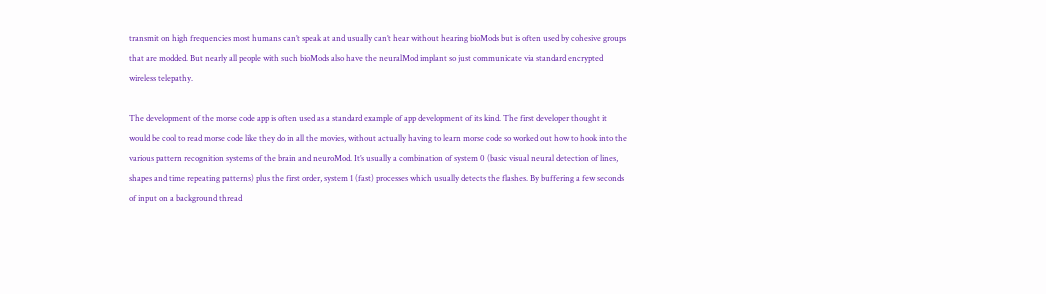transmit on high frequencies most humans can’t speak at and usually can’t hear without hearing bioMods but is often used by cohesive groups that are modded. But nearly all people with such bioMods also have the neuralMod implant so just communicate via standard encrypted wireless telepathy.

The development of the morse code app is often used as a standard example of app development of its kind. The first developer thought it would be cool to read morse code like they do in all the movies, without actually having to learn morse code so worked out how to hook into the various pattern recognition systems of the brain and neuroMod. It’s usually a combination of system 0 (basic visual neural detection of lines, shapes and time repeating patterns) plus the first order, system 1 (fast) processes which usually detects the flashes. By buffering a few seconds of input on a background thread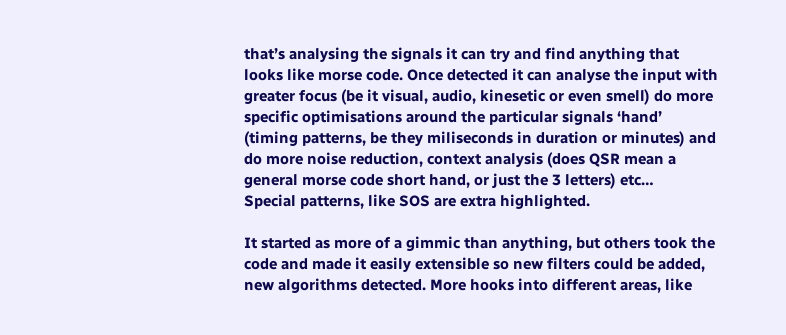that’s analysing the signals it can try and find anything that looks like morse code. Once detected it can analyse the input with greater focus (be it visual, audio, kinesetic or even smell) do more specific optimisations around the particular signals ‘hand’ (timing patterns, be they miliseconds in duration or minutes) and do more noise reduction, context analysis (does QSR mean a general morse code short hand, or just the 3 letters) etc…
Special patterns, like SOS are extra highlighted.

It started as more of a gimmic than anything, but others took the code and made it easily extensible so new filters could be added, new algorithms detected. More hooks into different areas, like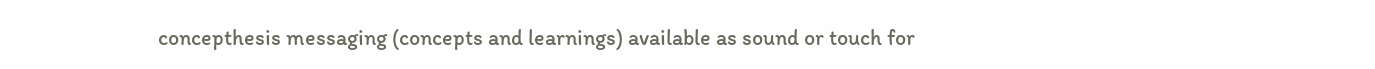concepthesis messaging (concepts and learnings) available as sound or touch for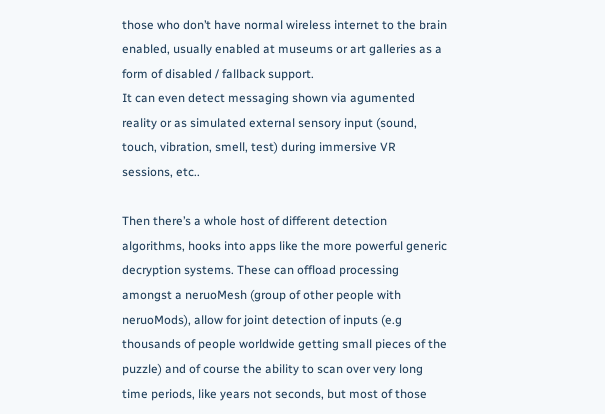those who don’t have normal wireless internet to the brain enabled, usually enabled at museums or art galleries as a form of disabled / fallback support.
It can even detect messaging shown via agumented reality or as simulated external sensory input (sound, touch, vibration, smell, test) during immersive VR sessions, etc..

Then there’s a whole host of different detection algorithms, hooks into apps like the more powerful generic decryption systems. These can offload processing amongst a neruoMesh (group of other people with neruoMods), allow for joint detection of inputs (e.g thousands of people worldwide getting small pieces of the puzzle) and of course the ability to scan over very long time periods, like years not seconds, but most of those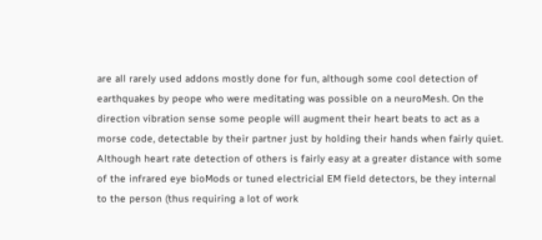are all rarely used addons mostly done for fun, although some cool detection of earthquakes by peope who were meditating was possible on a neuroMesh. On the direction vibration sense some people will augment their heart beats to act as a morse code, detectable by their partner just by holding their hands when fairly quiet. Although heart rate detection of others is fairly easy at a greater distance with some of the infrared eye bioMods or tuned electricial EM field detectors, be they internal to the person (thus requiring a lot of work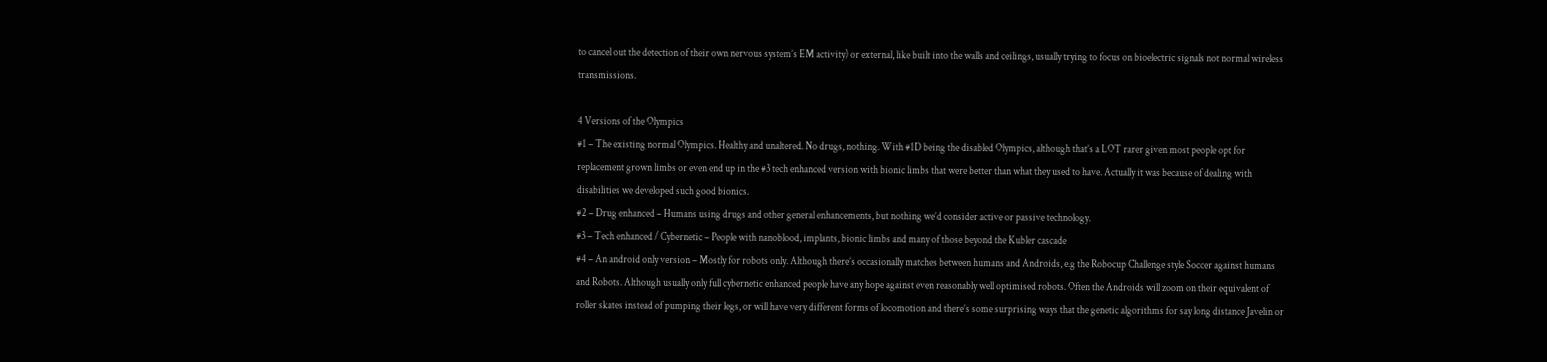to cancel out the detection of their own nervous system’s EM activity) or external, like built into the walls and ceilings, usually trying to focus on bioelectric signals not normal wireless transmissions.

4 Versions of the Olympics
#1 – The existing normal Olympics. Healthy and unaltered. No drugs, nothing. With #1D being the disabled Olympics, although that’s a LOT rarer given most people opt for replacement grown limbs or even end up in the #3 tech enhanced version with bionic limbs that were better than what they used to have. Actually it was because of dealing with disabilities we developed such good bionics.
#2 – Drug enhanced – Humans using drugs and other general enhancements, but nothing we’d consider active or passive technology.
#3 – Tech enhanced / Cybernetic – People with nanoblood, implants, bionic limbs and many of those beyond the Kubler cascade
#4 – An android only version – Mostly for robots only. Although there’s occasionally matches between humans and Androids, e.g the Robocup Challenge style Soccer against humans and Robots. Although usually only full cybernetic enhanced people have any hope against even reasonably well optimised robots. Often the Androids will zoom on their equivalent of roller skates instead of pumping their legs, or will have very different forms of locomotion and there’s some surprising ways that the genetic algorithms for say long distance Javelin or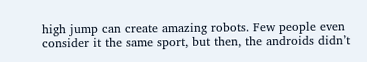high jump can create amazing robots. Few people even consider it the same sport, but then, the androids didn’t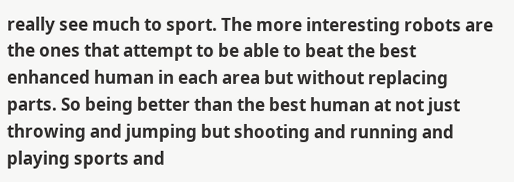really see much to sport. The more interesting robots are the ones that attempt to be able to beat the best enhanced human in each area but without replacing parts. So being better than the best human at not just throwing and jumping but shooting and running and playing sports and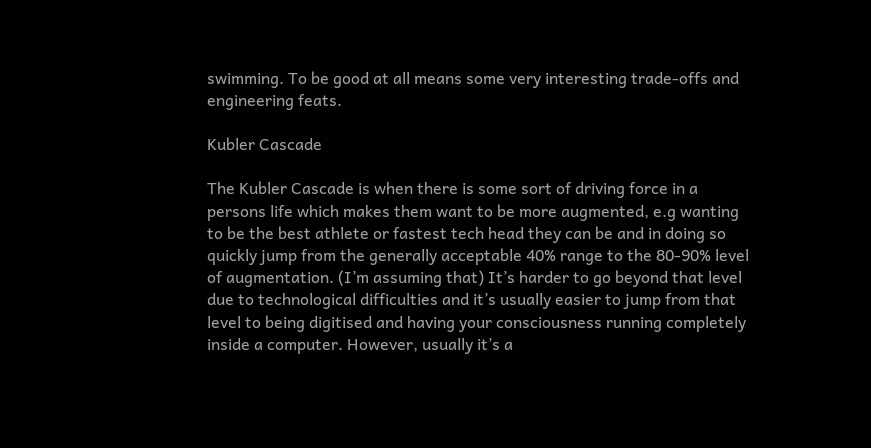swimming. To be good at all means some very interesting trade-offs and engineering feats.

Kubler Cascade

The Kubler Cascade is when there is some sort of driving force in a persons life which makes them want to be more augmented, e.g wanting to be the best athlete or fastest tech head they can be and in doing so quickly jump from the generally acceptable 40% range to the 80-90% level of augmentation. (I’m assuming that) It’s harder to go beyond that level due to technological difficulties and it’s usually easier to jump from that level to being digitised and having your consciousness running completely inside a computer. However, usually it’s a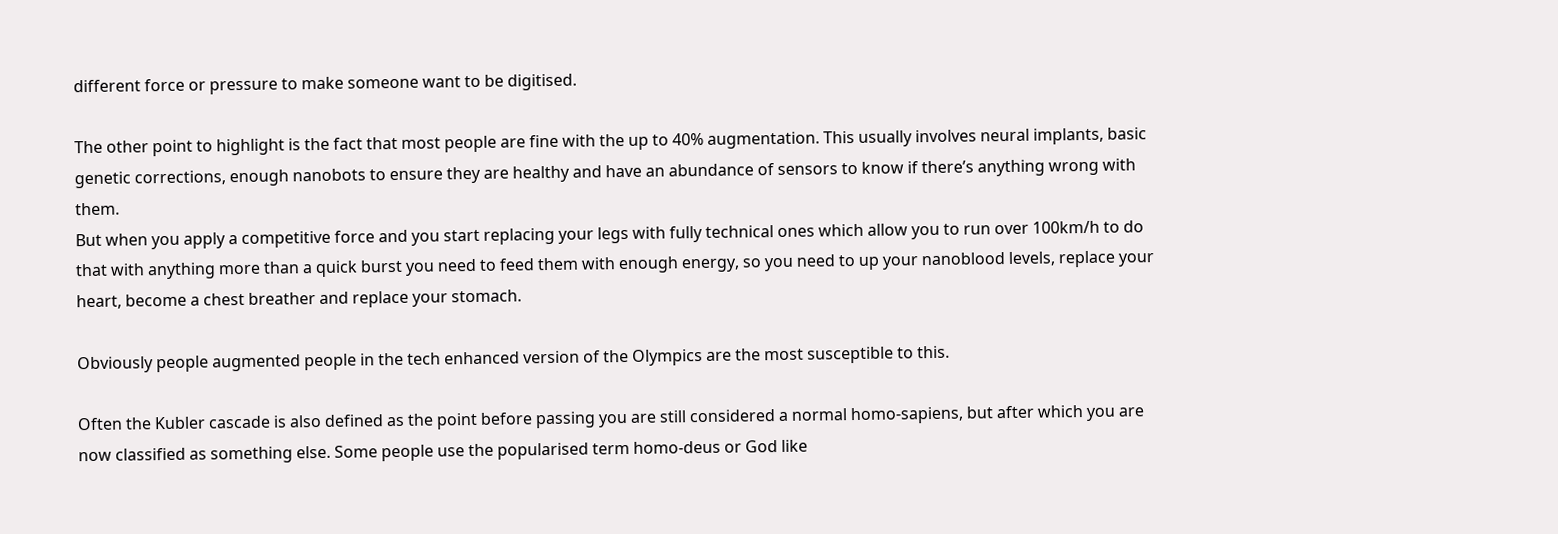different force or pressure to make someone want to be digitised.

The other point to highlight is the fact that most people are fine with the up to 40% augmentation. This usually involves neural implants, basic genetic corrections, enough nanobots to ensure they are healthy and have an abundance of sensors to know if there’s anything wrong with them.
But when you apply a competitive force and you start replacing your legs with fully technical ones which allow you to run over 100km/h to do that with anything more than a quick burst you need to feed them with enough energy, so you need to up your nanoblood levels, replace your heart, become a chest breather and replace your stomach.

Obviously people augmented people in the tech enhanced version of the Olympics are the most susceptible to this.

Often the Kubler cascade is also defined as the point before passing you are still considered a normal homo-sapiens, but after which you are now classified as something else. Some people use the popularised term homo-deus or God like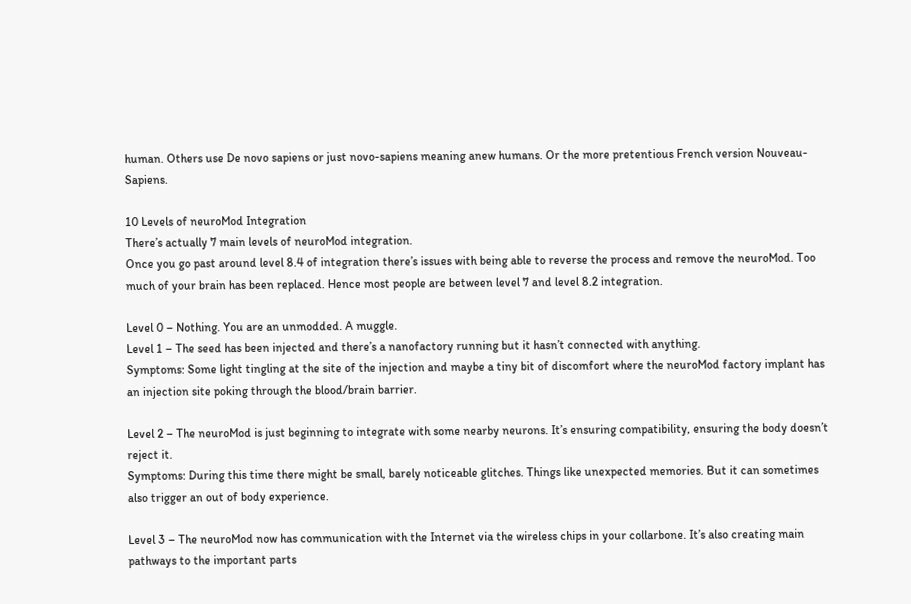human. Others use De novo sapiens or just novo-sapiens meaning anew humans. Or the more pretentious French version Nouveau-Sapiens.

10 Levels of neuroMod Integration
There’s actually 7 main levels of neuroMod integration.
Once you go past around level 8.4 of integration there’s issues with being able to reverse the process and remove the neuroMod. Too much of your brain has been replaced. Hence most people are between level 7 and level 8.2 integration.

Level 0 – Nothing. You are an unmodded. A muggle.
Level 1 – The seed has been injected and there’s a nanofactory running but it hasn’t connected with anything.
Symptoms: Some light tingling at the site of the injection and maybe a tiny bit of discomfort where the neuroMod factory implant has an injection site poking through the blood/brain barrier.

Level 2 – The neuroMod is just beginning to integrate with some nearby neurons. It’s ensuring compatibility, ensuring the body doesn’t reject it.
Symptoms: During this time there might be small, barely noticeable glitches. Things like unexpected memories. But it can sometimes also trigger an out of body experience.

Level 3 – The neuroMod now has communication with the Internet via the wireless chips in your collarbone. It’s also creating main pathways to the important parts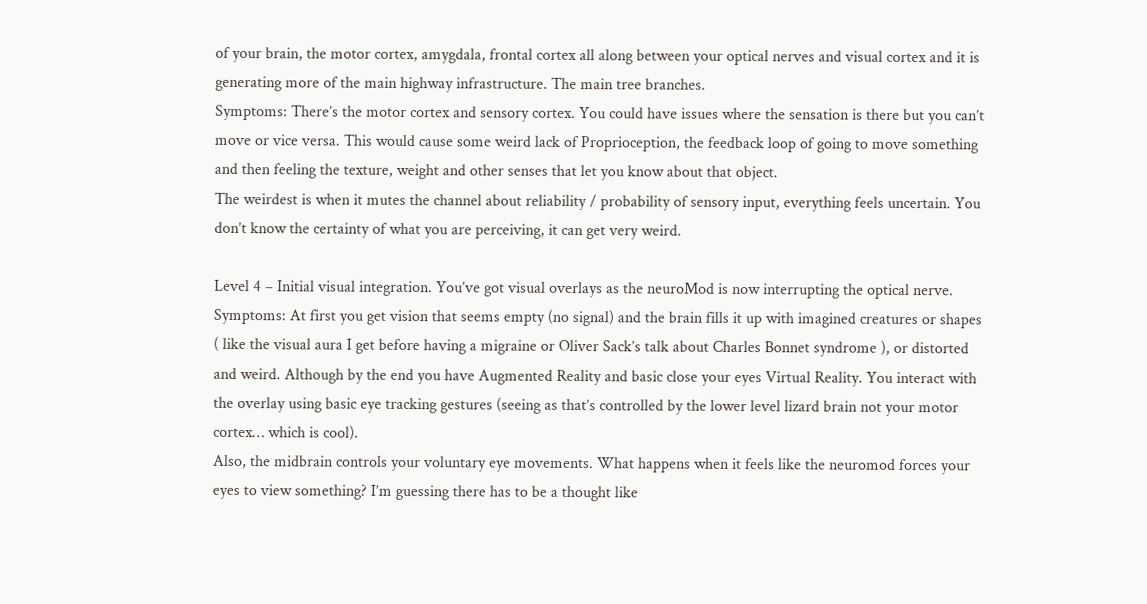of your brain, the motor cortex, amygdala, frontal cortex all along between your optical nerves and visual cortex and it is generating more of the main highway infrastructure. The main tree branches.
Symptoms: There’s the motor cortex and sensory cortex. You could have issues where the sensation is there but you can’t move or vice versa. This would cause some weird lack of Proprioception, the feedback loop of going to move something and then feeling the texture, weight and other senses that let you know about that object.
The weirdest is when it mutes the channel about reliability / probability of sensory input, everything feels uncertain. You don’t know the certainty of what you are perceiving, it can get very weird.

Level 4 – Initial visual integration. You’ve got visual overlays as the neuroMod is now interrupting the optical nerve.
Symptoms: At first you get vision that seems empty (no signal) and the brain fills it up with imagined creatures or shapes ( like the visual aura I get before having a migraine or Oliver Sack’s talk about Charles Bonnet syndrome ), or distorted and weird. Although by the end you have Augmented Reality and basic close your eyes Virtual Reality. You interact with the overlay using basic eye tracking gestures (seeing as that’s controlled by the lower level lizard brain not your motor cortex… which is cool).
Also, the midbrain controls your voluntary eye movements. What happens when it feels like the neuromod forces your eyes to view something? I’m guessing there has to be a thought like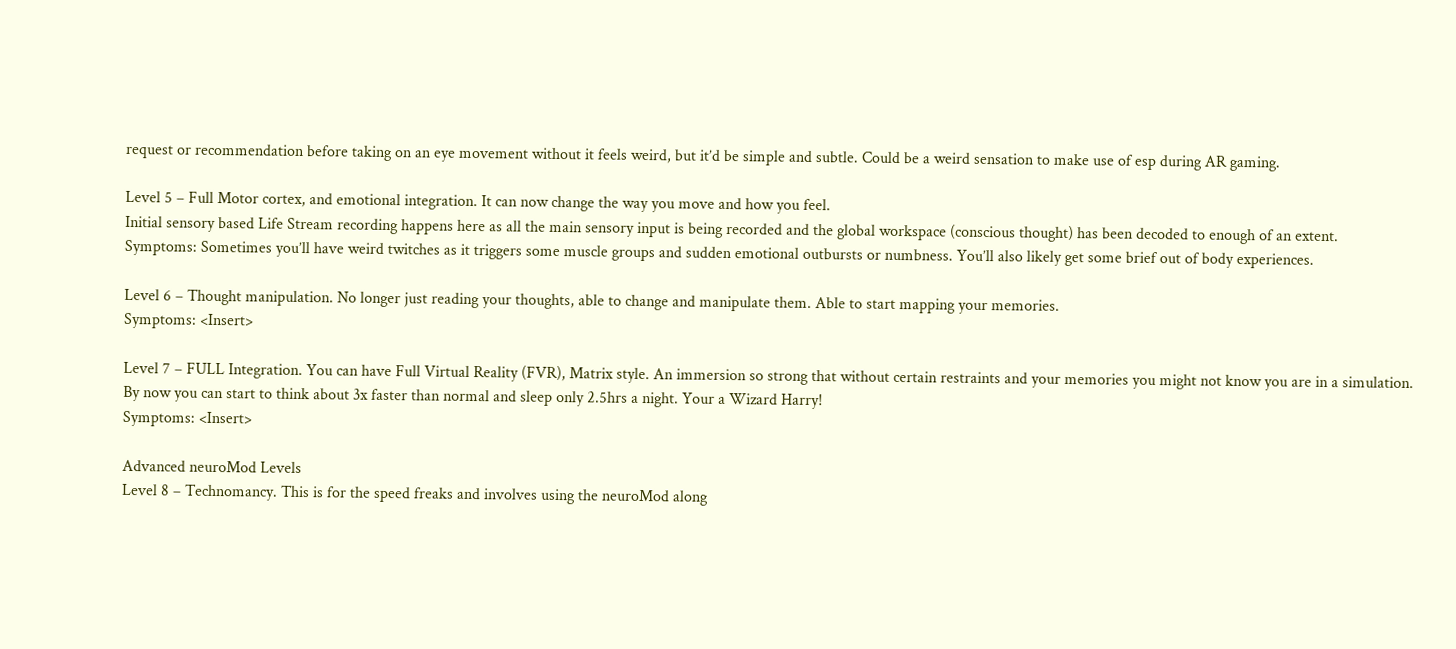request or recommendation before taking on an eye movement without it feels weird, but it’d be simple and subtle. Could be a weird sensation to make use of esp during AR gaming.

Level 5 – Full Motor cortex, and emotional integration. It can now change the way you move and how you feel.
Initial sensory based Life Stream recording happens here as all the main sensory input is being recorded and the global workspace (conscious thought) has been decoded to enough of an extent.
Symptoms: Sometimes you’ll have weird twitches as it triggers some muscle groups and sudden emotional outbursts or numbness. You’ll also likely get some brief out of body experiences.

Level 6 – Thought manipulation. No longer just reading your thoughts, able to change and manipulate them. Able to start mapping your memories.
Symptoms: <Insert>

Level 7 – FULL Integration. You can have Full Virtual Reality (FVR), Matrix style. An immersion so strong that without certain restraints and your memories you might not know you are in a simulation.
By now you can start to think about 3x faster than normal and sleep only 2.5hrs a night. Your a Wizard Harry!
Symptoms: <Insert>

Advanced neuroMod Levels
Level 8 – Technomancy. This is for the speed freaks and involves using the neuroMod along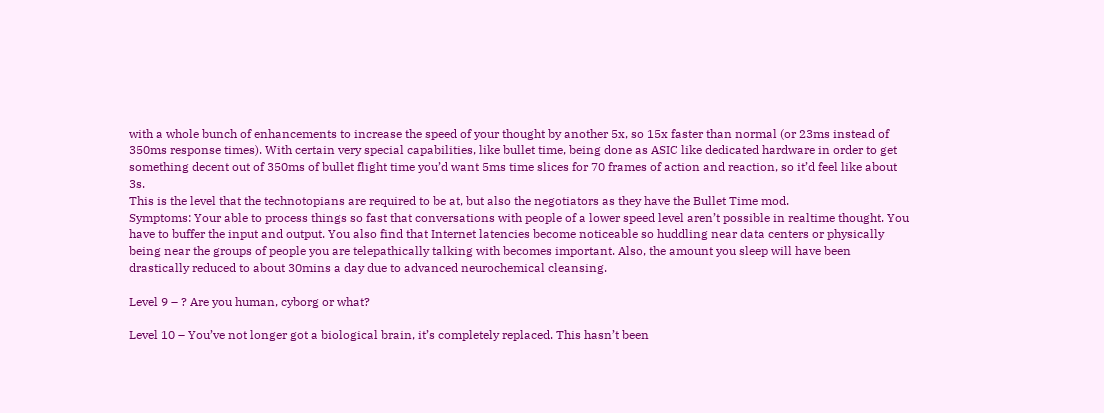with a whole bunch of enhancements to increase the speed of your thought by another 5x, so 15x faster than normal (or 23ms instead of 350ms response times). With certain very special capabilities, like bullet time, being done as ASIC like dedicated hardware in order to get something decent out of 350ms of bullet flight time you’d want 5ms time slices for 70 frames of action and reaction, so it’d feel like about 3s.
This is the level that the technotopians are required to be at, but also the negotiators as they have the Bullet Time mod.
Symptoms: Your able to process things so fast that conversations with people of a lower speed level aren’t possible in realtime thought. You have to buffer the input and output. You also find that Internet latencies become noticeable so huddling near data centers or physically being near the groups of people you are telepathically talking with becomes important. Also, the amount you sleep will have been drastically reduced to about 30mins a day due to advanced neurochemical cleansing.

Level 9 – ? Are you human, cyborg or what?

Level 10 – You’ve not longer got a biological brain, it’s completely replaced. This hasn’t been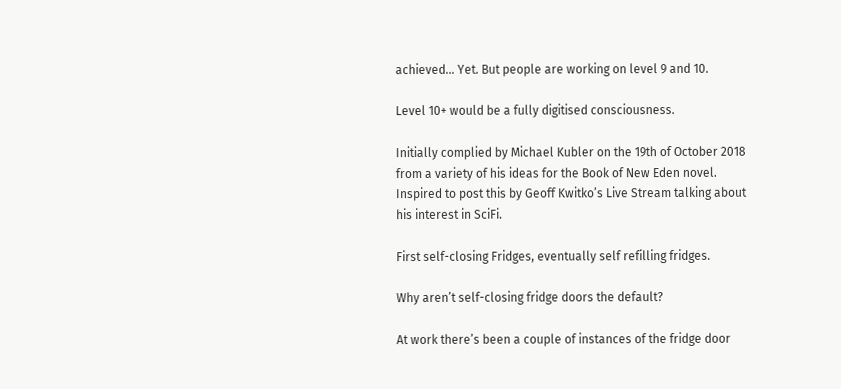achieved… Yet. But people are working on level 9 and 10.

Level 10+ would be a fully digitised consciousness.

Initially complied by Michael Kubler on the 19th of October 2018 from a variety of his ideas for the Book of New Eden novel. Inspired to post this by Geoff Kwitko’s Live Stream talking about his interest in SciFi.

First self-closing Fridges, eventually self refilling fridges.

Why aren’t self-closing fridge doors the default?

At work there’s been a couple of instances of the fridge door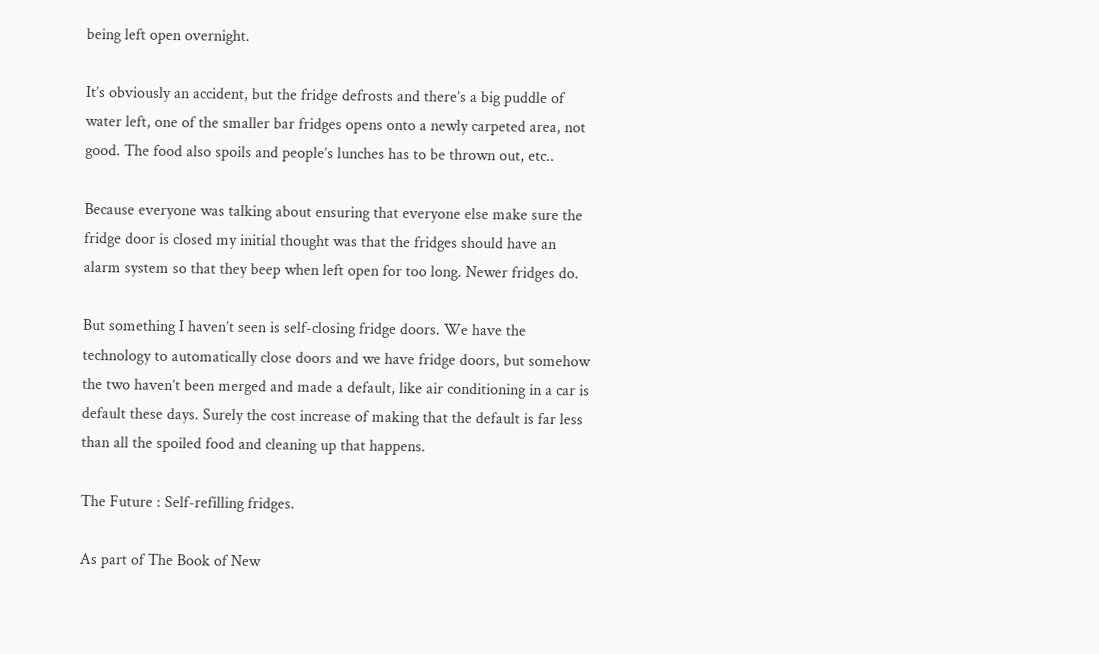being left open overnight.

It’s obviously an accident, but the fridge defrosts and there’s a big puddle of water left, one of the smaller bar fridges opens onto a newly carpeted area, not good. The food also spoils and people’s lunches has to be thrown out, etc..

Because everyone was talking about ensuring that everyone else make sure the fridge door is closed my initial thought was that the fridges should have an alarm system so that they beep when left open for too long. Newer fridges do.

But something I haven’t seen is self-closing fridge doors. We have the technology to automatically close doors and we have fridge doors, but somehow the two haven’t been merged and made a default, like air conditioning in a car is default these days. Surely the cost increase of making that the default is far less than all the spoiled food and cleaning up that happens.

The Future : Self-refilling fridges.

As part of The Book of New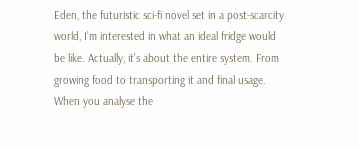Eden, the futuristic sci-fi novel set in a post-scarcity world, I’m interested in what an ideal fridge would be like. Actually, it’s about the entire system. From growing food to transporting it and final usage. When you analyse the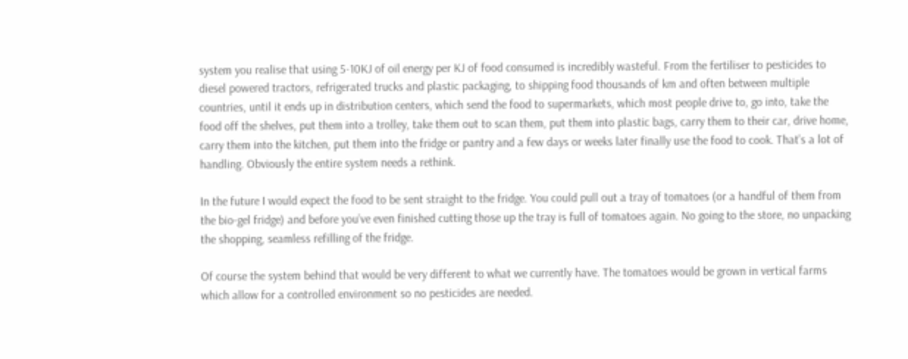system you realise that using 5-10KJ of oil energy per KJ of food consumed is incredibly wasteful. From the fertiliser to pesticides to diesel powered tractors, refrigerated trucks and plastic packaging, to shipping food thousands of km and often between multiple countries, until it ends up in distribution centers, which send the food to supermarkets, which most people drive to, go into, take the food off the shelves, put them into a trolley, take them out to scan them, put them into plastic bags, carry them to their car, drive home, carry them into the kitchen, put them into the fridge or pantry and a few days or weeks later finally use the food to cook. That’s a lot of handling. Obviously the entire system needs a rethink.

In the future I would expect the food to be sent straight to the fridge. You could pull out a tray of tomatoes (or a handful of them from the bio-gel fridge) and before you’ve even finished cutting those up the tray is full of tomatoes again. No going to the store, no unpacking the shopping, seamless refilling of the fridge.

Of course the system behind that would be very different to what we currently have. The tomatoes would be grown in vertical farms which allow for a controlled environment so no pesticides are needed.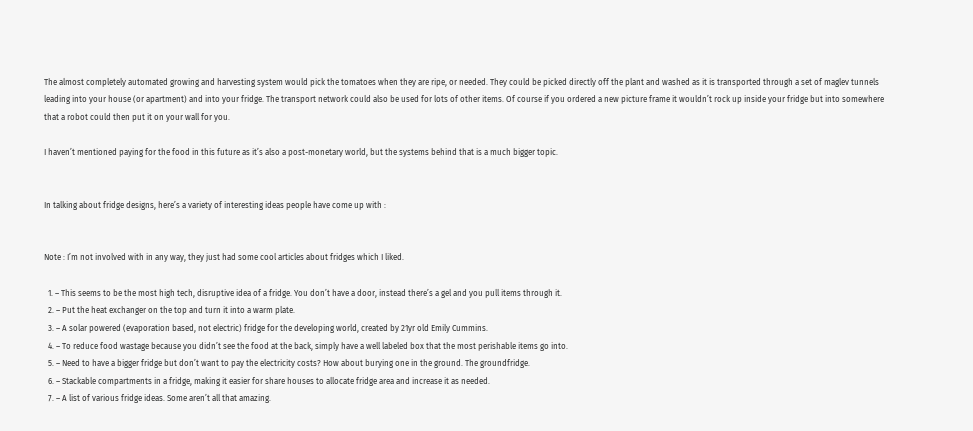The almost completely automated growing and harvesting system would pick the tomatoes when they are ripe, or needed. They could be picked directly off the plant and washed as it is transported through a set of maglev tunnels leading into your house (or apartment) and into your fridge. The transport network could also be used for lots of other items. Of course if you ordered a new picture frame it wouldn’t rock up inside your fridge but into somewhere that a robot could then put it on your wall for you.

I haven’t mentioned paying for the food in this future as it’s also a post-monetary world, but the systems behind that is a much bigger topic.


In talking about fridge designs, here’s a variety of interesting ideas people have come up with :


Note : I’m not involved with in any way, they just had some cool articles about fridges which I liked.

  1. – This seems to be the most high tech, disruptive idea of a fridge. You don’t have a door, instead there’s a gel and you pull items through it.
  2. – Put the heat exchanger on the top and turn it into a warm plate.
  3. – A solar powered (evaporation based, not electric) fridge for the developing world, created by 21yr old Emily Cummins.
  4. – To reduce food wastage because you didn’t see the food at the back, simply have a well labeled box that the most perishable items go into.
  5. – Need to have a bigger fridge but don’t want to pay the electricity costs? How about burying one in the ground. The groundfridge.
  6. – Stackable compartments in a fridge, making it easier for share houses to allocate fridge area and increase it as needed.
  7. – A list of various fridge ideas. Some aren’t all that amazing.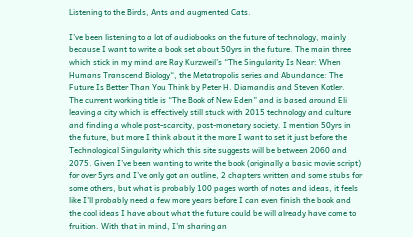Listening to the Birds, Ants and augmented Cats.

I’ve been listening to a lot of audiobooks on the future of technology, mainly because I want to write a book set about 50yrs in the future. The main three which stick in my mind are Ray Kurzweil’s “The Singularity Is Near: When Humans Transcend Biology“, the Metatropolis series and Abundance: The Future Is Better Than You Think by Peter H. Diamandis and Steven Kotler.
The current working title is “The Book of New Eden” and is based around Eli leaving a city which is effectively still stuck with 2015 technology and culture and finding a whole post-scarcity, post-monetary society. I mention 50yrs in the future, but more I think about it the more I want to set it just before the Technological Singularity which this site suggests will be between 2060 and 2075. Given I’ve been wanting to write the book (originally a basic movie script) for over 5yrs and I’ve only got an outline, 2 chapters written and some stubs for some others, but what is probably 100 pages worth of notes and ideas, it feels like I’ll probably need a few more years before I can even finish the book and the cool ideas I have about what the future could be will already have come to fruition. With that in mind, I’m sharing an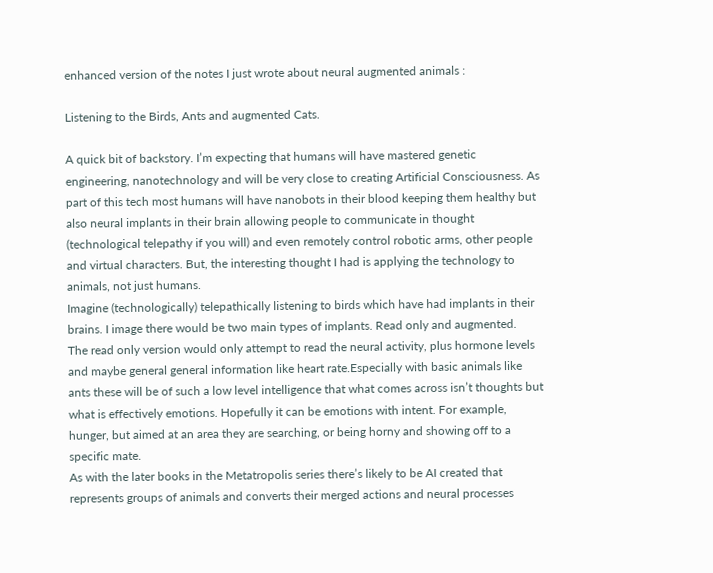enhanced version of the notes I just wrote about neural augmented animals :

Listening to the Birds, Ants and augmented Cats.

A quick bit of backstory. I’m expecting that humans will have mastered genetic engineering, nanotechnology and will be very close to creating Artificial Consciousness. As part of this tech most humans will have nanobots in their blood keeping them healthy but also neural implants in their brain allowing people to communicate in thought (technological telepathy if you will) and even remotely control robotic arms, other people and virtual characters. But, the interesting thought I had is applying the technology to animals, not just humans.
Imagine (technologically) telepathically listening to birds which have had implants in their brains. I image there would be two main types of implants. Read only and augmented.
The read only version would only attempt to read the neural activity, plus hormone levels and maybe general general information like heart rate.Especially with basic animals like ants these will be of such a low level intelligence that what comes across isn’t thoughts but what is effectively emotions. Hopefully it can be emotions with intent. For example, hunger, but aimed at an area they are searching, or being horny and showing off to a specific mate.
As with the later books in the Metatropolis series there’s likely to be AI created that represents groups of animals and converts their merged actions and neural processes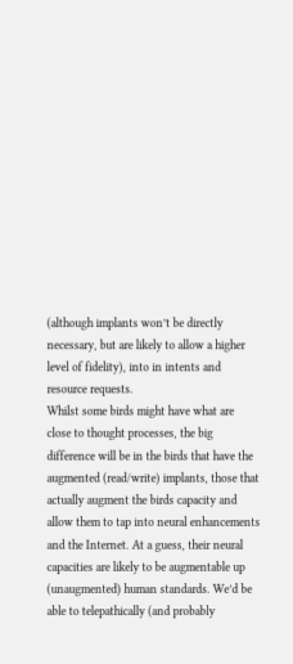(although implants won’t be directly necessary, but are likely to allow a higher level of fidelity), into in intents and resource requests.
Whilst some birds might have what are close to thought processes, the big difference will be in the birds that have the augmented (read/write) implants, those that actually augment the birds capacity and allow them to tap into neural enhancements and the Internet. At a guess, their neural capacities are likely to be augmentable up (unaugmented) human standards. We’d be able to telepathically (and probably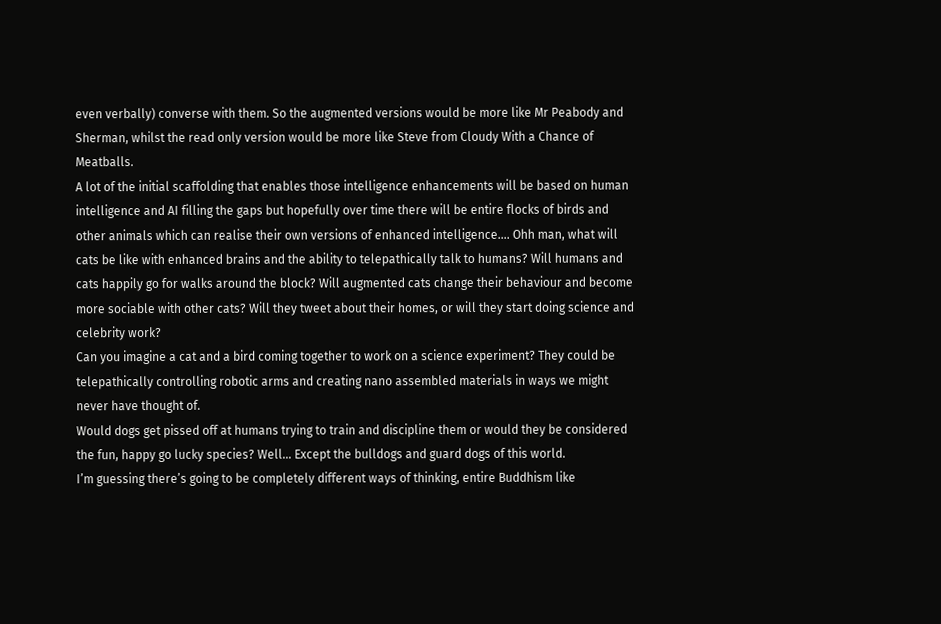even verbally) converse with them. So the augmented versions would be more like Mr Peabody and Sherman, whilst the read only version would be more like Steve from Cloudy With a Chance of Meatballs.
A lot of the initial scaffolding that enables those intelligence enhancements will be based on human intelligence and AI filling the gaps but hopefully over time there will be entire flocks of birds and other animals which can realise their own versions of enhanced intelligence…. Ohh man, what will cats be like with enhanced brains and the ability to telepathically talk to humans? Will humans and cats happily go for walks around the block? Will augmented cats change their behaviour and become more sociable with other cats? Will they tweet about their homes, or will they start doing science and celebrity work?
Can you imagine a cat and a bird coming together to work on a science experiment? They could be telepathically controlling robotic arms and creating nano assembled materials in ways we might never have thought of.
Would dogs get pissed off at humans trying to train and discipline them or would they be considered the fun, happy go lucky species? Well… Except the bulldogs and guard dogs of this world.
I’m guessing there’s going to be completely different ways of thinking, entire Buddhism like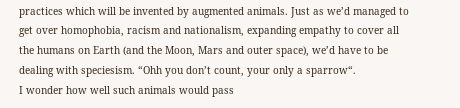practices which will be invented by augmented animals. Just as we’d managed to get over homophobia, racism and nationalism, expanding empathy to cover all the humans on Earth (and the Moon, Mars and outer space), we’d have to be dealing with speciesism. “Ohh you don’t count, your only a sparrow“.
I wonder how well such animals would pass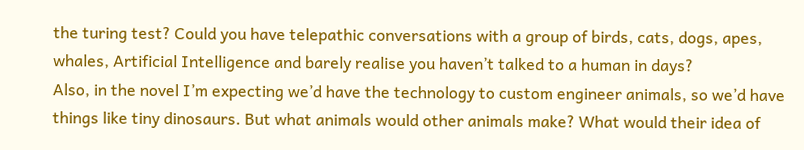the turing test? Could you have telepathic conversations with a group of birds, cats, dogs, apes, whales, Artificial Intelligence and barely realise you haven’t talked to a human in days?
Also, in the novel I’m expecting we’d have the technology to custom engineer animals, so we’d have things like tiny dinosaurs. But what animals would other animals make? What would their idea of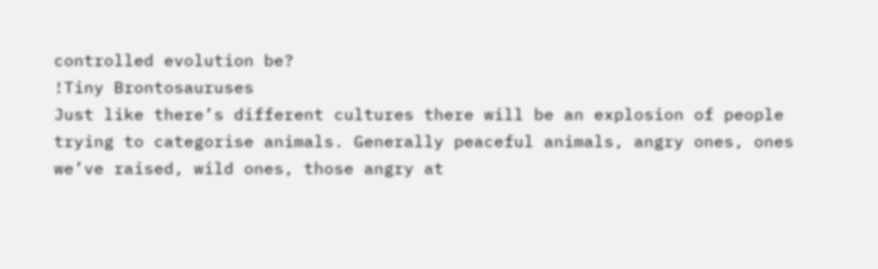controlled evolution be?
!Tiny Brontosauruses
Just like there’s different cultures there will be an explosion of people trying to categorise animals. Generally peaceful animals, angry ones, ones we’ve raised, wild ones, those angry at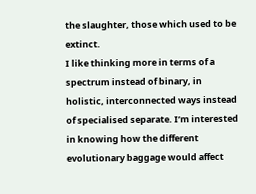the slaughter, those which used to be extinct.
I like thinking more in terms of a spectrum instead of binary, in holistic, interconnected ways instead of specialised separate. I’m interested in knowing how the different evolutionary baggage would affect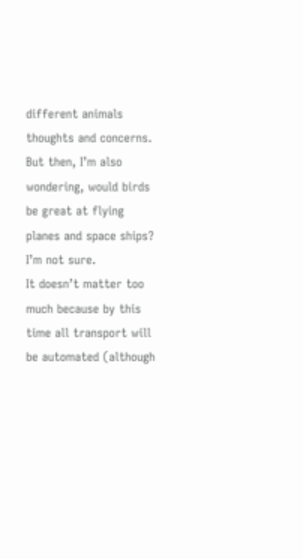different animals thoughts and concerns. But then, I’m also wondering, would birds be great at flying planes and space ships? I’m not sure.
It doesn’t matter too much because by this time all transport will be automated (although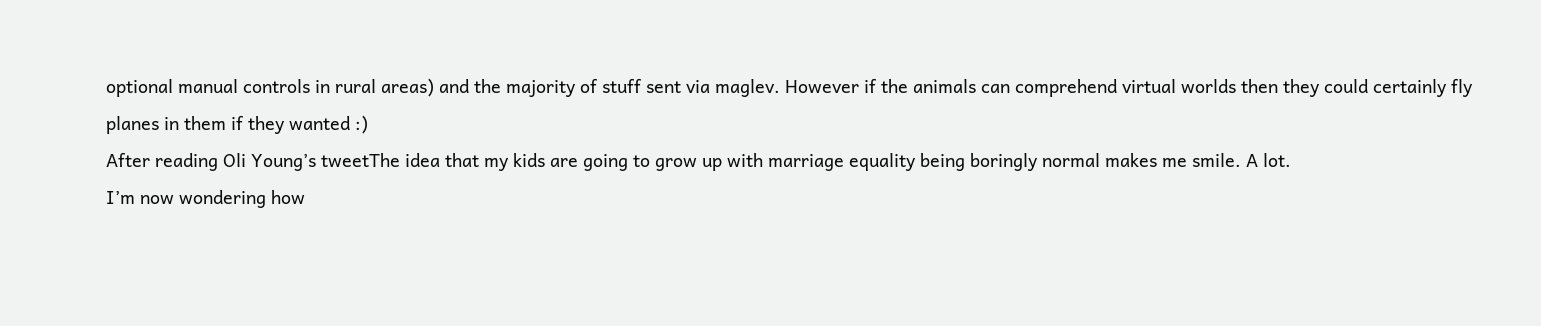optional manual controls in rural areas) and the majority of stuff sent via maglev. However if the animals can comprehend virtual worlds then they could certainly fly planes in them if they wanted :)
After reading Oli Young’s tweetThe idea that my kids are going to grow up with marriage equality being boringly normal makes me smile. A lot.
I’m now wondering how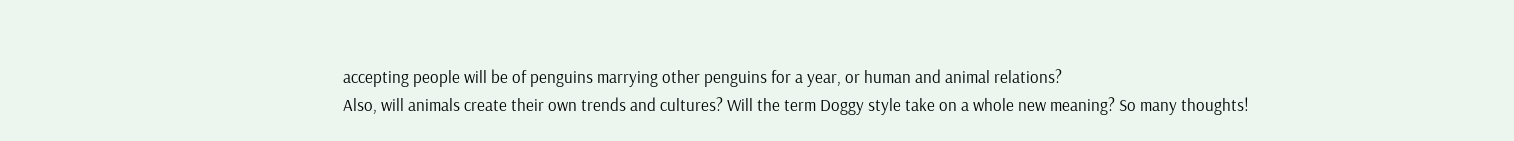accepting people will be of penguins marrying other penguins for a year, or human and animal relations?
Also, will animals create their own trends and cultures? Will the term Doggy style take on a whole new meaning? So many thoughts!